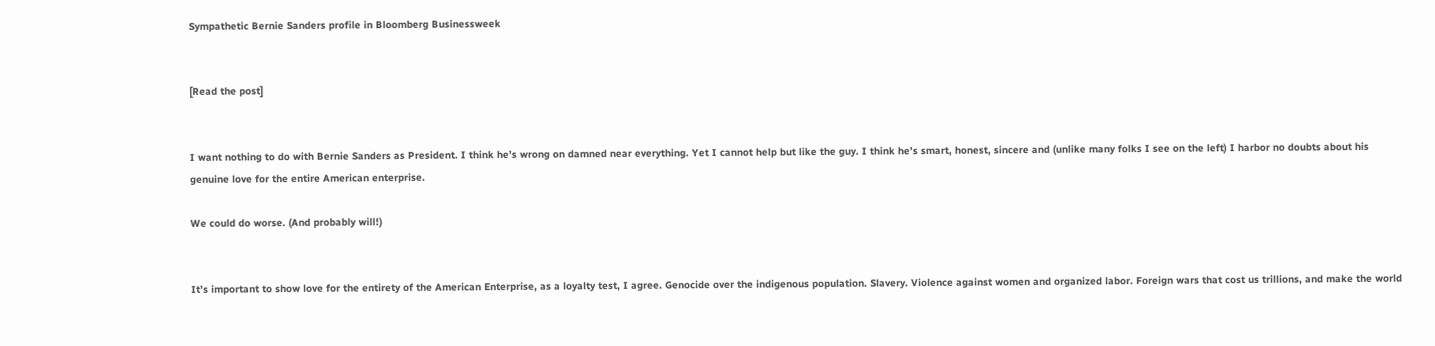Sympathetic Bernie Sanders profile in Bloomberg Businessweek


[Read the post]


I want nothing to do with Bernie Sanders as President. I think he’s wrong on damned near everything. Yet I cannot help but like the guy. I think he’s smart, honest, sincere and (unlike many folks I see on the left) I harbor no doubts about his genuine love for the entire American enterprise.

We could do worse. (And probably will!)


It’s important to show love for the entirety of the American Enterprise, as a loyalty test, I agree. Genocide over the indigenous population. Slavery. Violence against women and organized labor. Foreign wars that cost us trillions, and make the world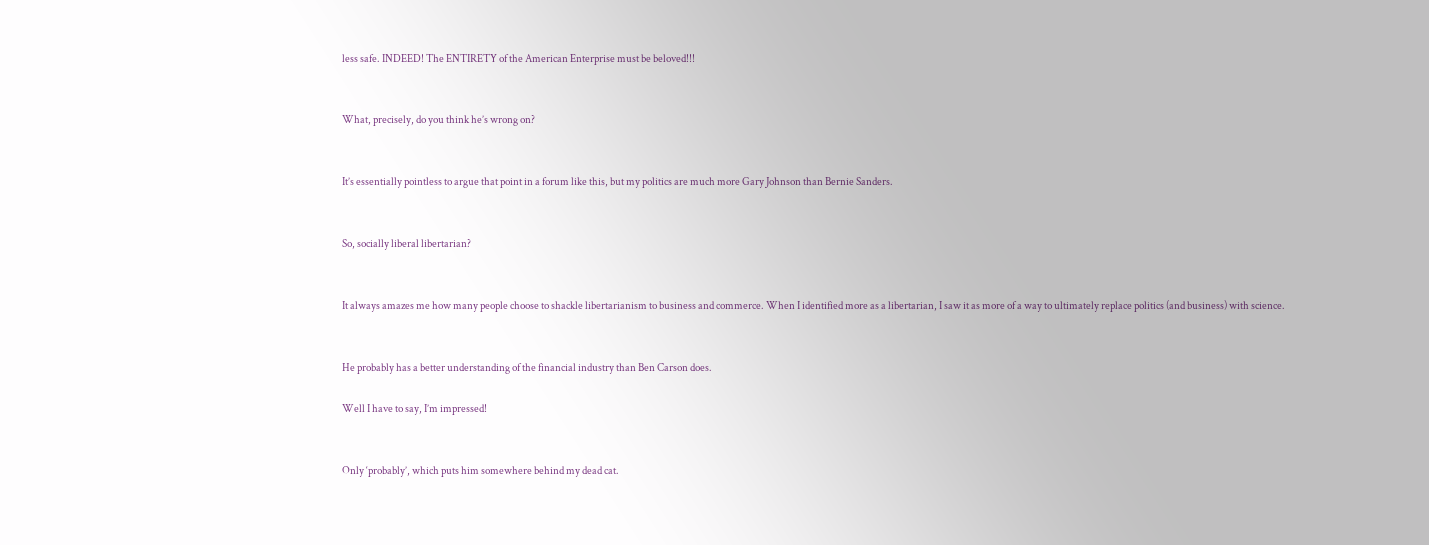less safe. INDEED! The ENTIRETY of the American Enterprise must be beloved!!!


What, precisely, do you think he’s wrong on?


It’s essentially pointless to argue that point in a forum like this, but my politics are much more Gary Johnson than Bernie Sanders.


So, socially liberal libertarian?


It always amazes me how many people choose to shackle libertarianism to business and commerce. When I identified more as a libertarian, I saw it as more of a way to ultimately replace politics (and business) with science.


He probably has a better understanding of the financial industry than Ben Carson does.

Well I have to say, I’m impressed!


Only ‘probably’, which puts him somewhere behind my dead cat.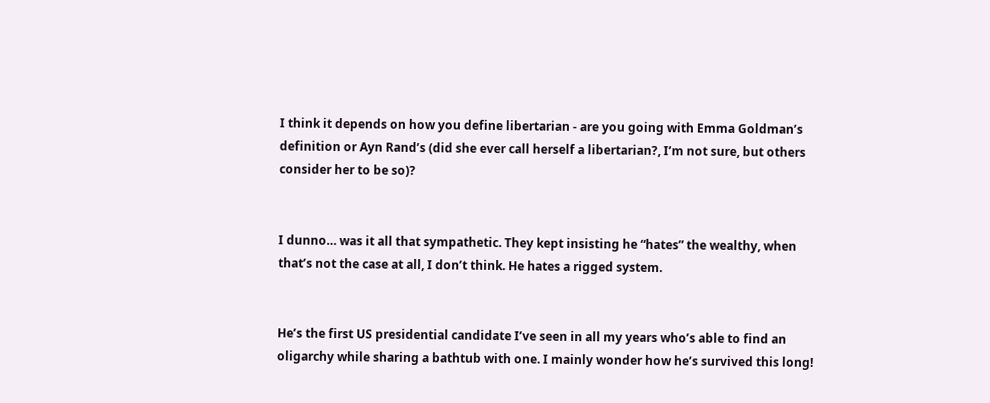I think it depends on how you define libertarian - are you going with Emma Goldman’s definition or Ayn Rand’s (did she ever call herself a libertarian?, I’m not sure, but others consider her to be so)?


I dunno… was it all that sympathetic. They kept insisting he “hates” the wealthy, when that’s not the case at all, I don’t think. He hates a rigged system.


He’s the first US presidential candidate I’ve seen in all my years who’s able to find an oligarchy while sharing a bathtub with one. I mainly wonder how he’s survived this long!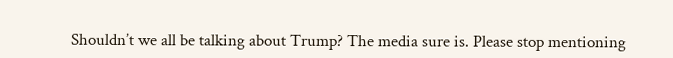Shouldn’t we all be talking about Trump? The media sure is. Please stop mentioning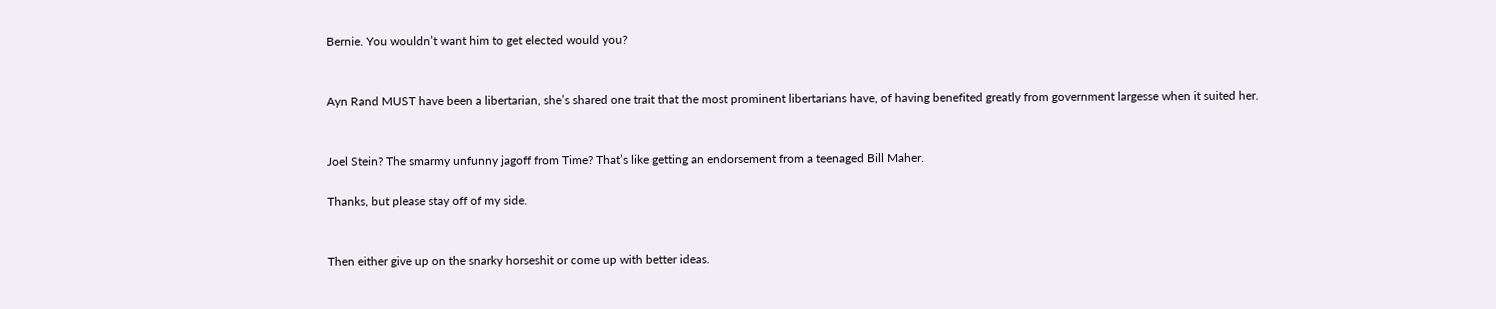Bernie. You wouldn’t want him to get elected would you?


Ayn Rand MUST have been a libertarian, she’s shared one trait that the most prominent libertarians have, of having benefited greatly from government largesse when it suited her.


Joel Stein? The smarmy unfunny jagoff from Time? That’s like getting an endorsement from a teenaged Bill Maher.

Thanks, but please stay off of my side.


Then either give up on the snarky horseshit or come up with better ideas.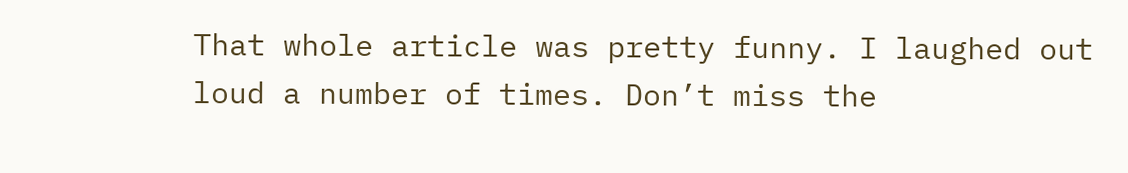That whole article was pretty funny. I laughed out loud a number of times. Don’t miss the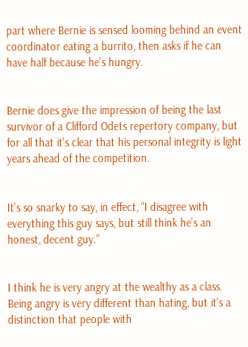part where Bernie is sensed looming behind an event coordinator eating a burrito, then asks if he can have half because he’s hungry.


Bernie does give the impression of being the last survivor of a Clifford Odets repertory company, but for all that it’s clear that his personal integrity is light years ahead of the competition.


It’s so snarky to say, in effect, “I disagree with everything this guy says, but still think he’s an honest, decent guy.”


I think he is very angry at the wealthy as a class. Being angry is very different than hating, but it’s a distinction that people with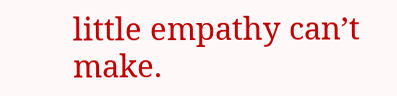little empathy can’t make.